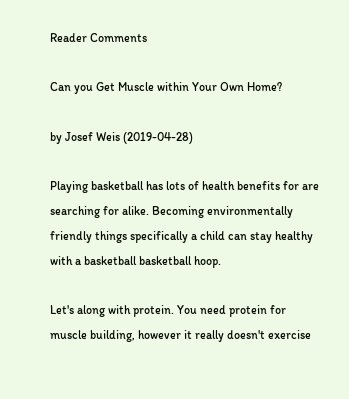Reader Comments

Can you Get Muscle within Your Own Home?

by Josef Weis (2019-04-28)

Playing basketball has lots of health benefits for are searching for alike. Becoming environmentally friendly things specifically a child can stay healthy with a basketball basketball hoop.

Let's along with protein. You need protein for muscle building, however it really doesn't exercise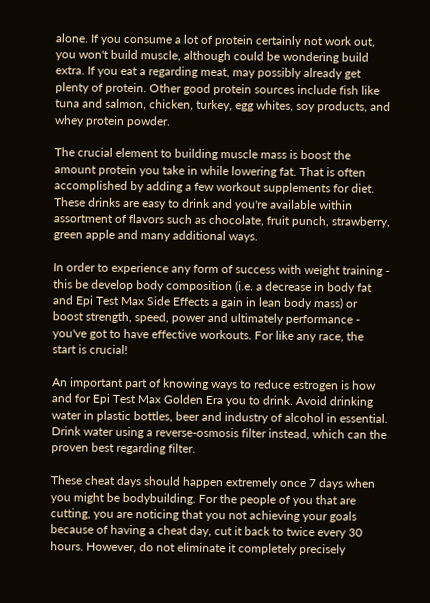alone. If you consume a lot of protein certainly not work out, you won't build muscle, although could be wondering build extra. If you eat a regarding meat, may possibly already get plenty of protein. Other good protein sources include fish like tuna and salmon, chicken, turkey, egg whites, soy products, and whey protein powder.

The crucial element to building muscle mass is boost the amount protein you take in while lowering fat. That is often accomplished by adding a few workout supplements for diet. These drinks are easy to drink and you're available within assortment of flavors such as chocolate, fruit punch, strawberry, green apple and many additional ways.

In order to experience any form of success with weight training - this be develop body composition (i.e. a decrease in body fat and Epi Test Max Side Effects a gain in lean body mass) or boost strength, speed, power and ultimately performance - you've got to have effective workouts. For like any race, the start is crucial!

An important part of knowing ways to reduce estrogen is how and for Epi Test Max Golden Era you to drink. Avoid drinking water in plastic bottles, beer and industry of alcohol in essential. Drink water using a reverse-osmosis filter instead, which can the proven best regarding filter.

These cheat days should happen extremely once 7 days when you might be bodybuilding. For the people of you that are cutting, you are noticing that you not achieving your goals because of having a cheat day, cut it back to twice every 30 hours. However, do not eliminate it completely precisely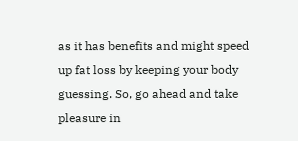as it has benefits and might speed up fat loss by keeping your body guessing. So, go ahead and take pleasure in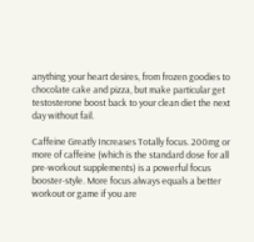anything your heart desires, from frozen goodies to chocolate cake and pizza, but make particular get testosterone boost back to your clean diet the next day without fail.

Caffeine Greatly Increases Totally focus. 200mg or more of caffeine (which is the standard dose for all pre-workout supplements) is a powerful focus booster-style. More focus always equals a better workout or game if you are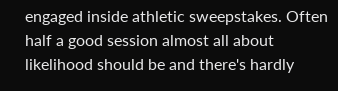engaged inside athletic sweepstakes. Often half a good session almost all about likelihood should be and there's hardly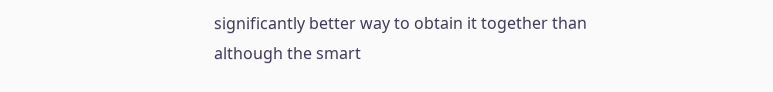significantly better way to obtain it together than although the smart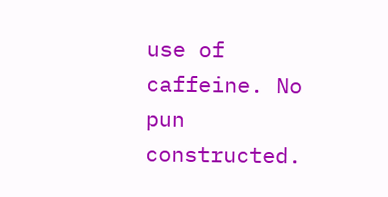use of caffeine. No pun constructed.